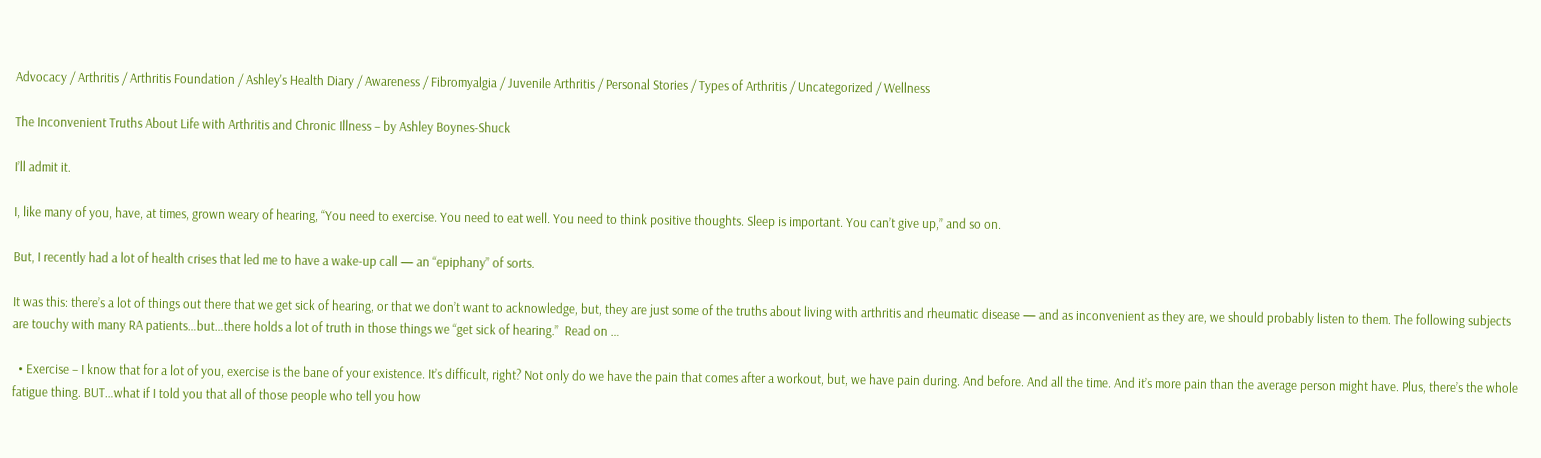Advocacy / Arthritis / Arthritis Foundation / Ashley's Health Diary / Awareness / Fibromyalgia / Juvenile Arthritis / Personal Stories / Types of Arthritis / Uncategorized / Wellness

The Inconvenient Truths About Life with Arthritis and Chronic Illness – by Ashley Boynes-Shuck

I’ll admit it.

I, like many of you, have, at times, grown weary of hearing, “You need to exercise. You need to eat well. You need to think positive thoughts. Sleep is important. You can’t give up,” and so on.

But, I recently had a lot of health crises that led me to have a wake-up call — an “epiphany” of sorts.

It was this: there’s a lot of things out there that we get sick of hearing, or that we don’t want to acknowledge, but, they are just some of the truths about living with arthritis and rheumatic disease — and as inconvenient as they are, we should probably listen to them. The following subjects are touchy with many RA patients…but…there holds a lot of truth in those things we “get sick of hearing.”  Read on …

  • Exercise – I know that for a lot of you, exercise is the bane of your existence. It’s difficult, right? Not only do we have the pain that comes after a workout, but, we have pain during. And before. And all the time. And it’s more pain than the average person might have. Plus, there’s the whole fatigue thing. BUT…what if I told you that all of those people who tell you how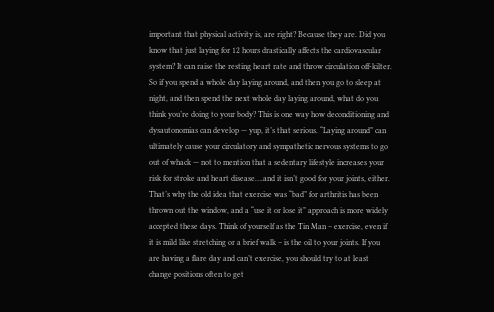important that physical activity is, are right? Because they are. Did you know that just laying for 12 hours drastically affects the cardiovascular system? It can raise the resting heart rate and throw circulation off-kilter. So if you spend a whole day laying around, and then you go to sleep at night, and then spend the next whole day laying around, what do you think you’re doing to your body? This is one way how deconditioning and dysautonomias can develop — yup, it’s that serious. “Laying around” can ultimately cause your circulatory and sympathetic nervous systems to go out of whack — not to mention that a sedentary lifestyle increases your risk for stroke and heart disease….and it isn’t good for your joints, either. That’s why the old idea that exercise was “bad” for arthritis has been thrown out the window, and a “use it or lose it” approach is more widely accepted these days. Think of yourself as the Tin Man – exercise, even if it is mild like stretching or a brief walk – is the oil to your joints. If you are having a flare day and can’t exercise, you should try to at least change positions often to get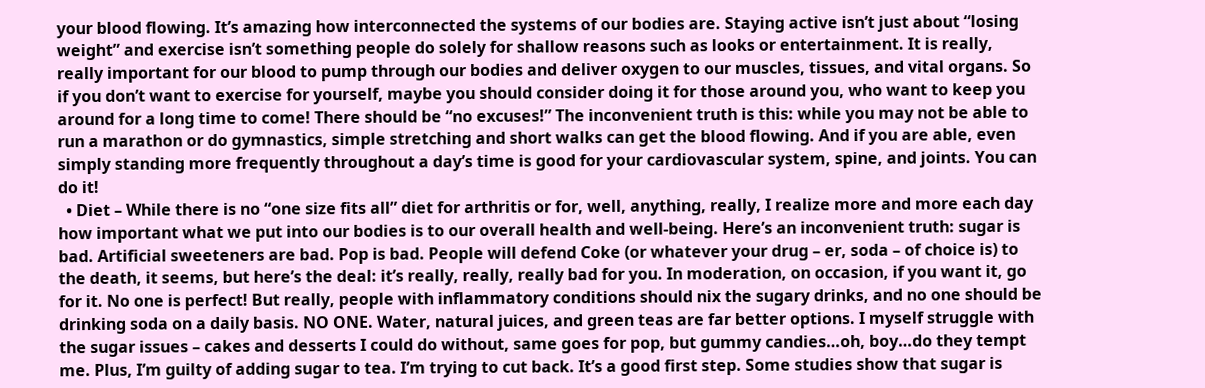your blood flowing. It’s amazing how interconnected the systems of our bodies are. Staying active isn’t just about “losing weight” and exercise isn’t something people do solely for shallow reasons such as looks or entertainment. It is really, really important for our blood to pump through our bodies and deliver oxygen to our muscles, tissues, and vital organs. So if you don’t want to exercise for yourself, maybe you should consider doing it for those around you, who want to keep you around for a long time to come! There should be “no excuses!” The inconvenient truth is this: while you may not be able to run a marathon or do gymnastics, simple stretching and short walks can get the blood flowing. And if you are able, even simply standing more frequently throughout a day’s time is good for your cardiovascular system, spine, and joints. You can do it!
  • Diet – While there is no “one size fits all” diet for arthritis or for, well, anything, really, I realize more and more each day how important what we put into our bodies is to our overall health and well-being. Here’s an inconvenient truth: sugar is bad. Artificial sweeteners are bad. Pop is bad. People will defend Coke (or whatever your drug – er, soda – of choice is) to the death, it seems, but here’s the deal: it’s really, really, really bad for you. In moderation, on occasion, if you want it, go for it. No one is perfect! But really, people with inflammatory conditions should nix the sugary drinks, and no one should be drinking soda on a daily basis. NO ONE. Water, natural juices, and green teas are far better options. I myself struggle with the sugar issues – cakes and desserts I could do without, same goes for pop, but gummy candies…oh, boy…do they tempt me. Plus, I’m guilty of adding sugar to tea. I’m trying to cut back. It’s a good first step. Some studies show that sugar is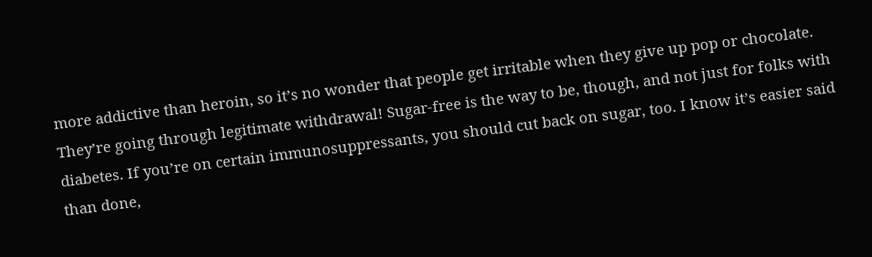more addictive than heroin, so it’s no wonder that people get irritable when they give up pop or chocolate. They’re going through legitimate withdrawal! Sugar-free is the way to be, though, and not just for folks with diabetes. If you’re on certain immunosuppressants, you should cut back on sugar, too. I know it’s easier said than done,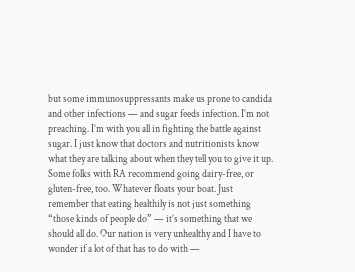but some immunosuppressants make us prone to candida and other infections — and sugar feeds infection. I’m not preaching. I’m with you all in fighting the battle against sugar. I just know that doctors and nutritionists know what they are talking about when they tell you to give it up. Some folks with RA recommend going dairy-free, or gluten-free, too. Whatever floats your boat. Just remember that eating healthily is not just something “those kinds of people do” — it’s something that we should all do. Our nation is very unhealthy and I have to wonder if a lot of that has to do with —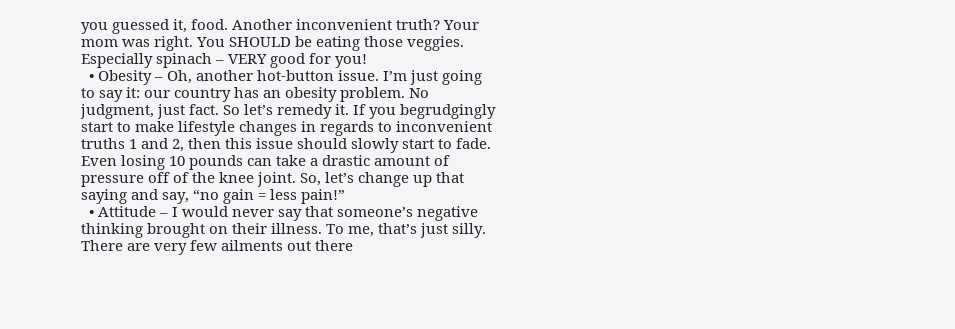you guessed it, food. Another inconvenient truth? Your mom was right. You SHOULD be eating those veggies. Especially spinach – VERY good for you!
  • Obesity – Oh, another hot-button issue. I’m just going to say it: our country has an obesity problem. No judgment, just fact. So let’s remedy it. If you begrudgingly start to make lifestyle changes in regards to inconvenient truths 1 and 2, then this issue should slowly start to fade. Even losing 10 pounds can take a drastic amount of pressure off of the knee joint. So, let’s change up that saying and say, “no gain = less pain!”
  • Attitude – I would never say that someone’s negative thinking brought on their illness. To me, that’s just silly. There are very few ailments out there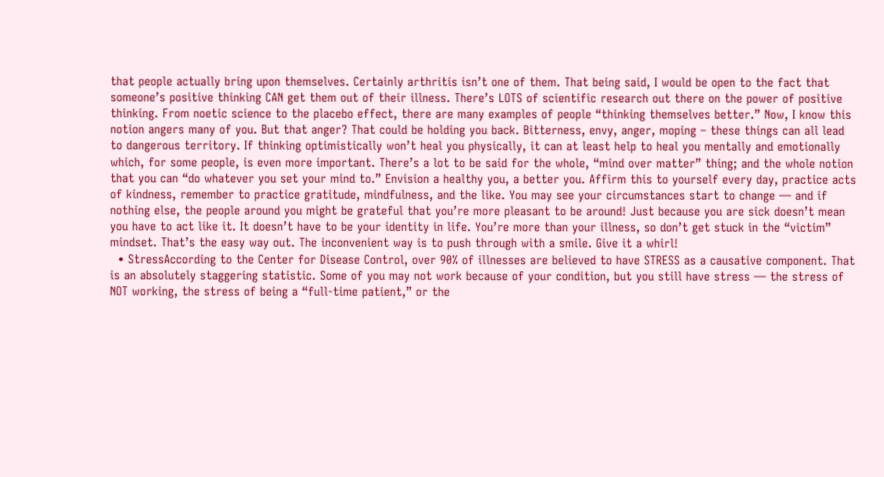that people actually bring upon themselves. Certainly arthritis isn’t one of them. That being said, I would be open to the fact that someone’s positive thinking CAN get them out of their illness. There’s LOTS of scientific research out there on the power of positive thinking. From noetic science to the placebo effect, there are many examples of people “thinking themselves better.” Now, I know this notion angers many of you. But that anger? That could be holding you back. Bitterness, envy, anger, moping – these things can all lead to dangerous territory. If thinking optimistically won’t heal you physically, it can at least help to heal you mentally and emotionally which, for some people, is even more important. There’s a lot to be said for the whole, “mind over matter” thing; and the whole notion that you can “do whatever you set your mind to.” Envision a healthy you, a better you. Affirm this to yourself every day, practice acts of kindness, remember to practice gratitude, mindfulness, and the like. You may see your circumstances start to change — and if nothing else, the people around you might be grateful that you’re more pleasant to be around! Just because you are sick doesn’t mean you have to act like it. It doesn’t have to be your identity in life. You’re more than your illness, so don’t get stuck in the “victim” mindset. That’s the easy way out. The inconvenient way is to push through with a smile. Give it a whirl!
  • StressAccording to the Center for Disease Control, over 90% of illnesses are believed to have STRESS as a causative component. That is an absolutely staggering statistic. Some of you may not work because of your condition, but you still have stress — the stress of NOT working, the stress of being a “full-time patient,” or the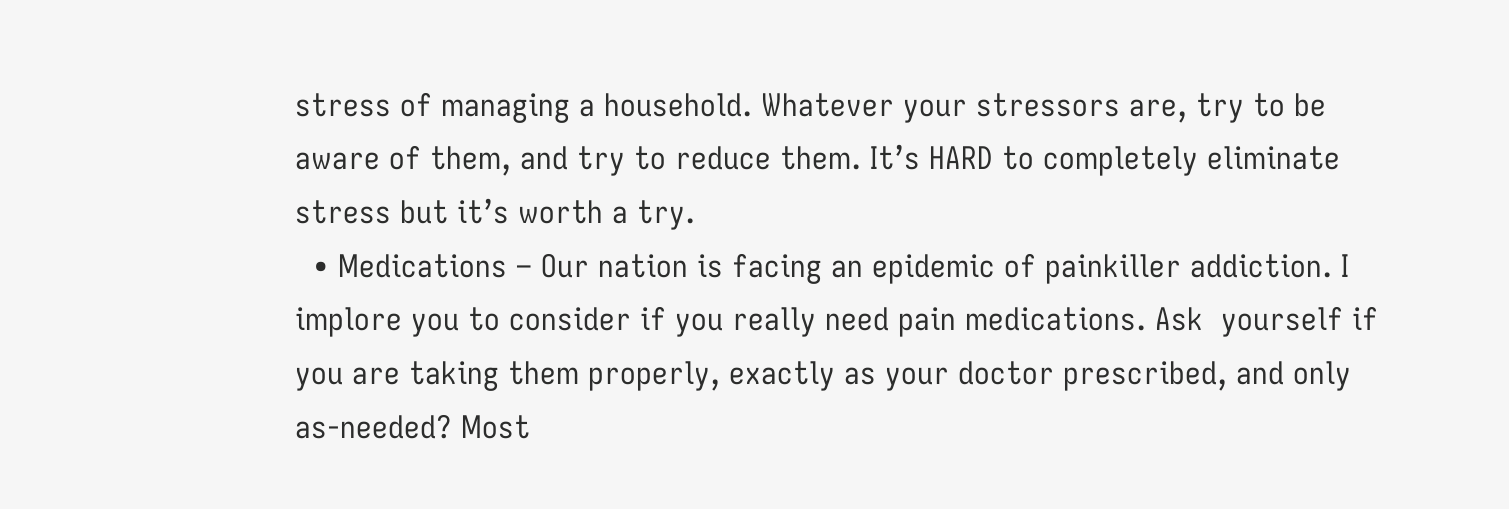stress of managing a household. Whatever your stressors are, try to be aware of them, and try to reduce them. It’s HARD to completely eliminate stress but it’s worth a try.
  • Medications – Our nation is facing an epidemic of painkiller addiction. I implore you to consider if you really need pain medications. Ask  yourself if you are taking them properly, exactly as your doctor prescribed, and only as-needed? Most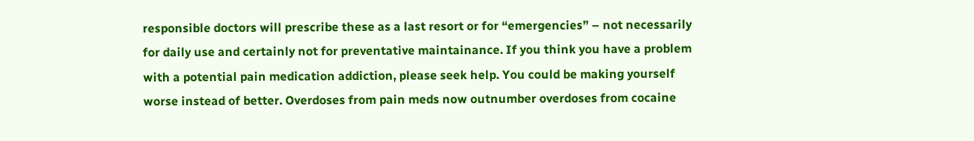responsible doctors will prescribe these as a last resort or for “emergencies” – not necessarily for daily use and certainly not for preventative maintainance. If you think you have a problem with a potential pain medication addiction, please seek help. You could be making yourself worse instead of better. Overdoses from pain meds now outnumber overdoses from cocaine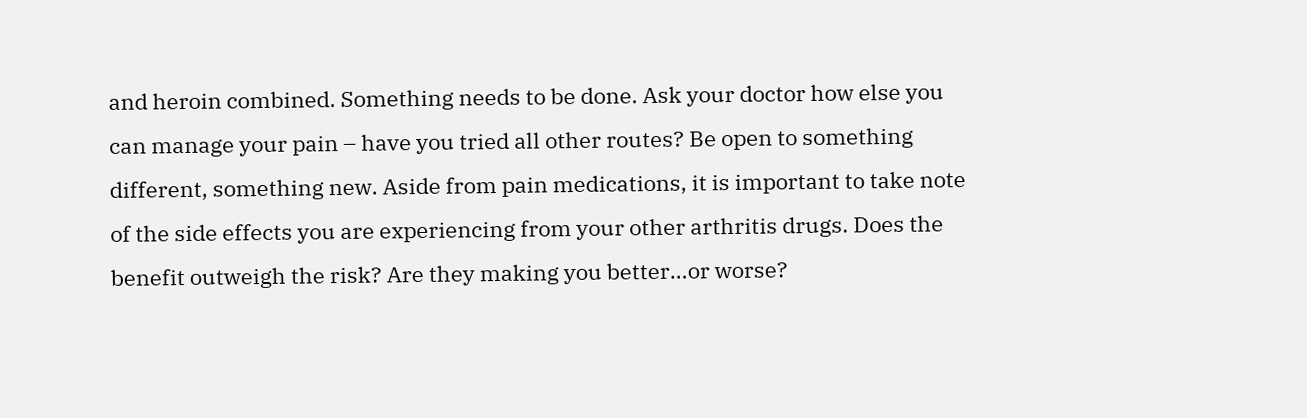and heroin combined. Something needs to be done. Ask your doctor how else you can manage your pain – have you tried all other routes? Be open to something different, something new. Aside from pain medications, it is important to take note of the side effects you are experiencing from your other arthritis drugs. Does the benefit outweigh the risk? Are they making you better…or worse?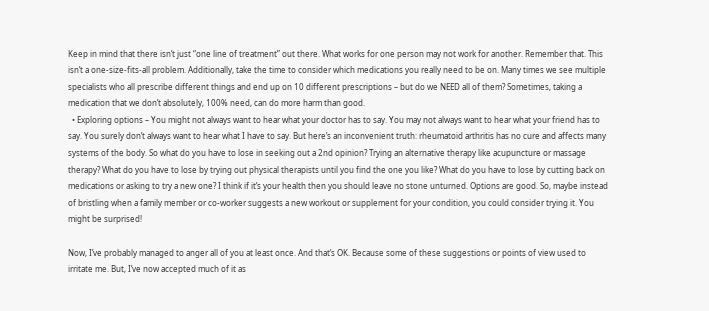Keep in mind that there isn’t just “one line of treatment” out there. What works for one person may not work for another. Remember that. This isn’t a one-size-fits-all problem. Additionally, take the time to consider which medications you really need to be on. Many times we see multiple specialists who all prescribe different things and end up on 10 different prescriptions – but do we NEED all of them? Sometimes, taking a medication that we don’t absolutely, 100% need, can do more harm than good.
  • Exploring options – You might not always want to hear what your doctor has to say. You may not always want to hear what your friend has to say. You surely don’t always want to hear what I have to say. But here’s an inconvenient truth: rheumatoid arthritis has no cure and affects many systems of the body. So what do you have to lose in seeking out a 2nd opinion? Trying an alternative therapy like acupuncture or massage therapy? What do you have to lose by trying out physical therapists until you find the one you like? What do you have to lose by cutting back on medications or asking to try a new one? I think if it’s your health then you should leave no stone unturned. Options are good. So, maybe instead of bristling when a family member or co-worker suggests a new workout or supplement for your condition, you could consider trying it. You might be surprised!

Now, I’ve probably managed to anger all of you at least once. And that’s OK. Because some of these suggestions or points of view used to irritate me. But, I’ve now accepted much of it as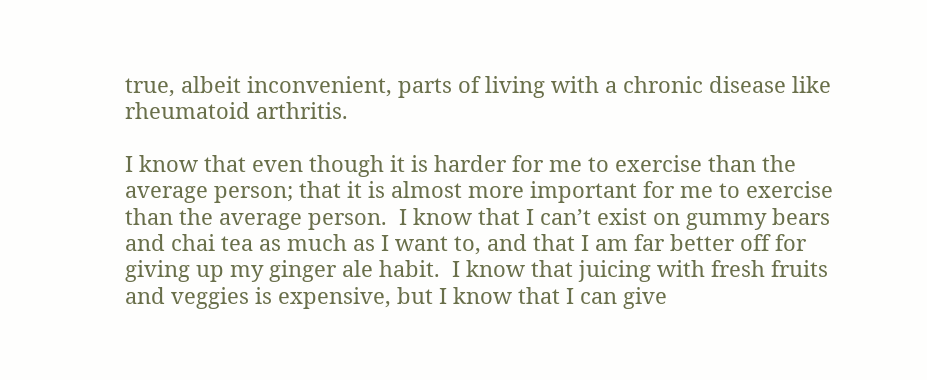true, albeit inconvenient, parts of living with a chronic disease like rheumatoid arthritis.

I know that even though it is harder for me to exercise than the average person; that it is almost more important for me to exercise than the average person.  I know that I can’t exist on gummy bears and chai tea as much as I want to, and that I am far better off for giving up my ginger ale habit.  I know that juicing with fresh fruits and veggies is expensive, but I know that I can give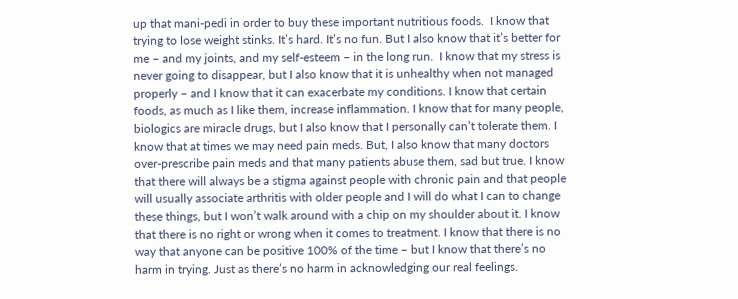up that mani-pedi in order to buy these important nutritious foods.  I know that trying to lose weight stinks. It’s hard. It’s no fun. But I also know that it’s better for me – and my joints, and my self-esteem – in the long run.  I know that my stress is never going to disappear, but I also know that it is unhealthy when not managed properly – and I know that it can exacerbate my conditions. I know that certain foods, as much as I like them, increase inflammation. I know that for many people, biologics are miracle drugs, but I also know that I personally can’t tolerate them. I know that at times we may need pain meds. But, I also know that many doctors over-prescribe pain meds and that many patients abuse them, sad but true. I know that there will always be a stigma against people with chronic pain and that people will usually associate arthritis with older people and I will do what I can to change these things, but I won’t walk around with a chip on my shoulder about it. I know that there is no right or wrong when it comes to treatment. I know that there is no way that anyone can be positive 100% of the time – but I know that there’s no harm in trying. Just as there’s no harm in acknowledging our real feelings.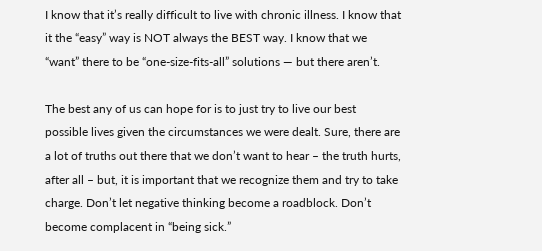I know that it’s really difficult to live with chronic illness. I know that it the “easy” way is NOT always the BEST way. I know that we “want” there to be “one-size-fits-all” solutions — but there aren’t.

The best any of us can hope for is to just try to live our best possible lives given the circumstances we were dealt. Sure, there are a lot of truths out there that we don’t want to hear – the truth hurts, after all – but, it is important that we recognize them and try to take charge. Don’t let negative thinking become a roadblock. Don’t become complacent in “being sick.”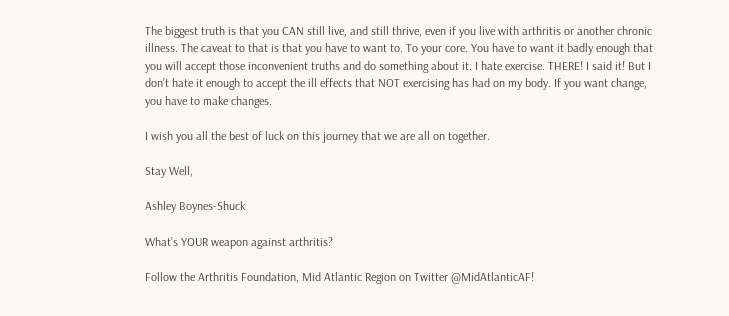The biggest truth is that you CAN still live, and still thrive, even if you live with arthritis or another chronic illness. The caveat to that is that you have to want to. To your core. You have to want it badly enough that you will accept those inconvenient truths and do something about it. I hate exercise. THERE! I said it! But I don’t hate it enough to accept the ill effects that NOT exercising has had on my body. If you want change, you have to make changes.

I wish you all the best of luck on this journey that we are all on together.

Stay Well,

Ashley Boynes-Shuck

What’s YOUR weapon against arthritis?

Follow the Arthritis Foundation, Mid Atlantic Region on Twitter @MidAtlanticAF!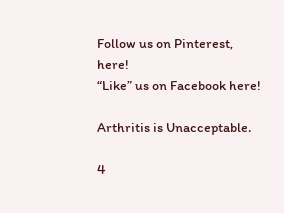Follow us on Pinterest, here!
“Like” us on Facebook here!

Arthritis is Unacceptable.

4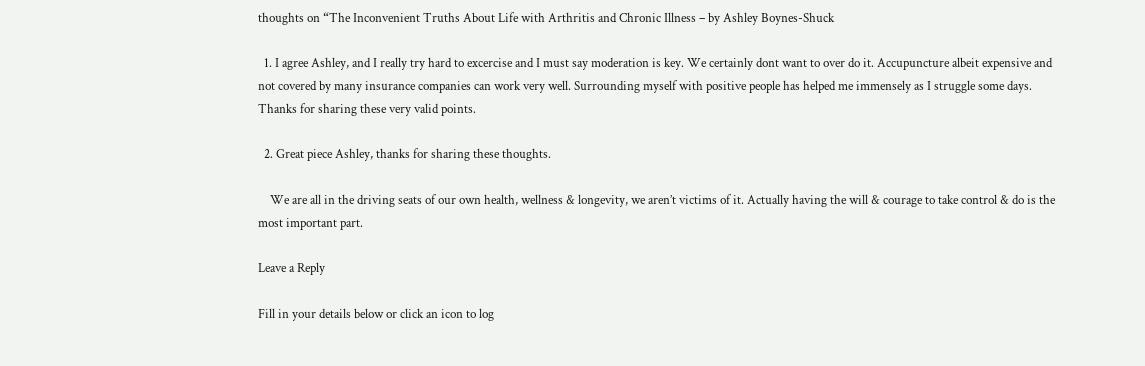thoughts on “The Inconvenient Truths About Life with Arthritis and Chronic Illness – by Ashley Boynes-Shuck

  1. I agree Ashley, and I really try hard to excercise and I must say moderation is key. We certainly dont want to over do it. Accupuncture albeit expensive and not covered by many insurance companies can work very well. Surrounding myself with positive people has helped me immensely as I struggle some days. Thanks for sharing these very valid points.

  2. Great piece Ashley, thanks for sharing these thoughts.

    We are all in the driving seats of our own health, wellness & longevity, we aren’t victims of it. Actually having the will & courage to take control & do is the most important part.

Leave a Reply

Fill in your details below or click an icon to log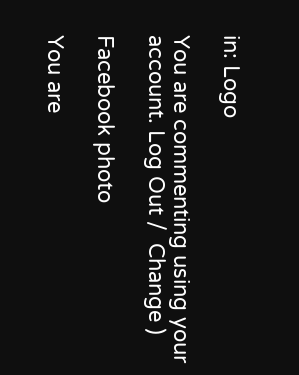in: Logo

You are commenting using your account. Log Out /  Change )

Facebook photo

You are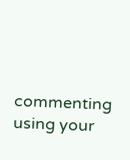commenting using your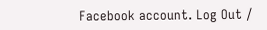Facebook account. Log Out /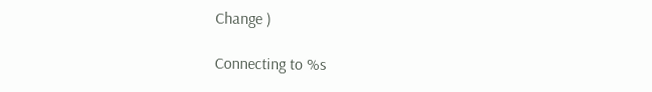Change )

Connecting to %s